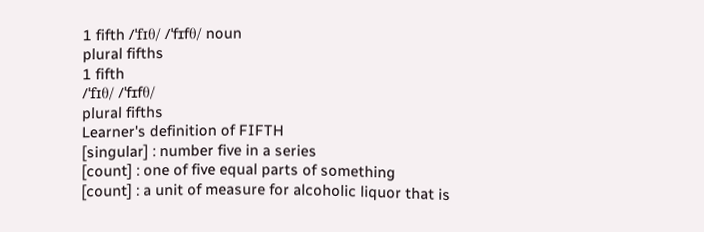1 fifth /ˈfɪθ/ /ˈfɪfθ/ noun
plural fifths
1 fifth
/ˈfɪθ/ /ˈfɪfθ/
plural fifths
Learner's definition of FIFTH
[singular] : number five in a series
[count] : one of five equal parts of something
[count] : a unit of measure for alcoholic liquor that is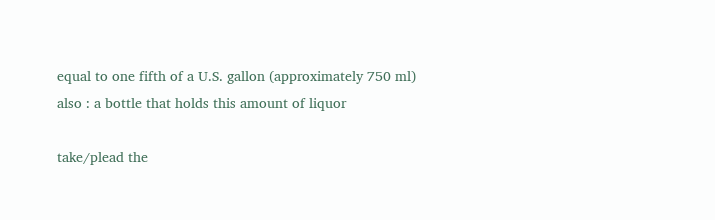equal to one fifth of a U.S. gallon (approximately 750 ml)
also : a bottle that holds this amount of liquor

take/plead the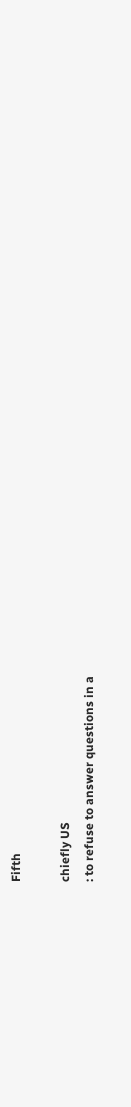Fifth

chiefly US
: to refuse to answer questions in a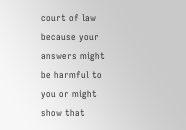court of law because your answers might be harmful to you or might show that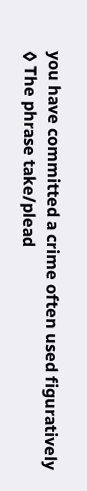you have committed a crime often used figuratively
◊ The phrase take/plead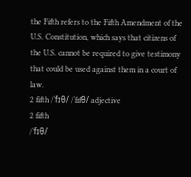the Fifth refers to the Fifth Amendment of the U.S. Constitution, which says that citizens of the U.S. cannot be required to give testimony that could be used against them in a court of law.
2 fifth /ˈfɪθ/ /ˈfɪfθ/ adjective
2 fifth
/ˈfɪθ/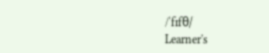/ˈfɪfθ/
Learner's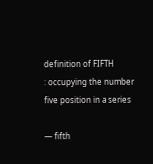definition of FIFTH
: occupying the number five position in a series

— fifth